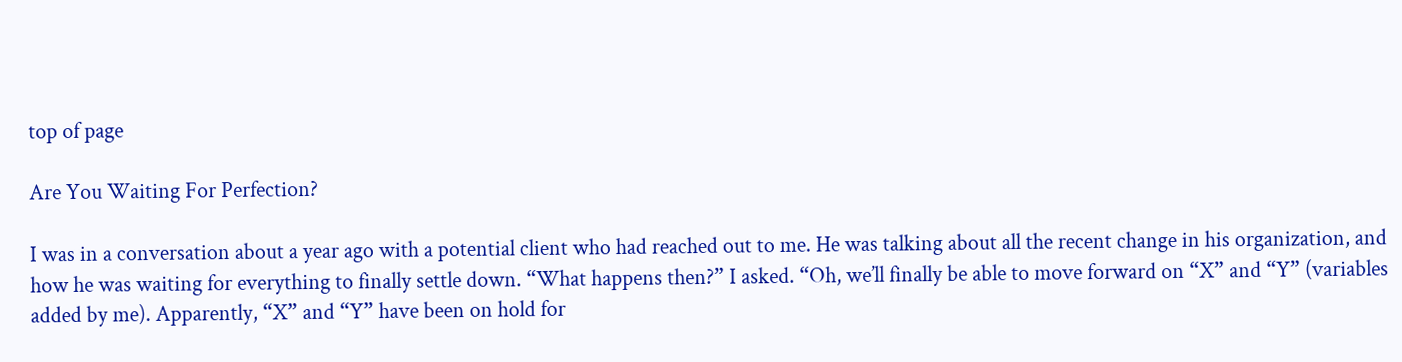top of page

Are You Waiting For Perfection?

I was in a conversation about a year ago with a potential client who had reached out to me. He was talking about all the recent change in his organization, and how he was waiting for everything to finally settle down. “What happens then?” I asked. “Oh, we’ll finally be able to move forward on “X” and “Y” (variables added by me). Apparently, “X” and “Y” have been on hold for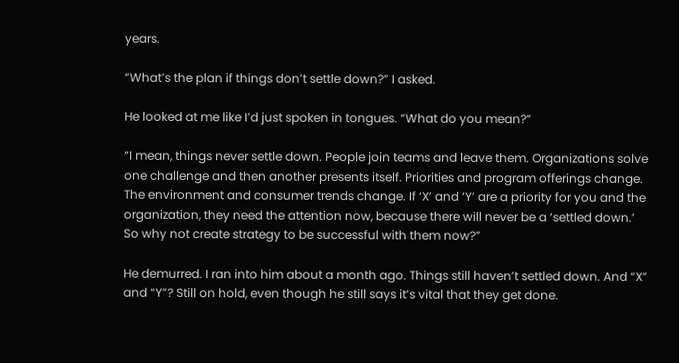years.

“What’s the plan if things don’t settle down?” I asked.

He looked at me like I’d just spoken in tongues. “What do you mean?”

“I mean, things never settle down. People join teams and leave them. Organizations solve one challenge and then another presents itself. Priorities and program offerings change. The environment and consumer trends change. If ‘X’ and ‘Y’ are a priority for you and the organization, they need the attention now, because there will never be a ‘settled down.’ So why not create strategy to be successful with them now?”

He demurred. I ran into him about a month ago. Things still haven’t settled down. And “X” and “Y”? Still on hold, even though he still says it’s vital that they get done.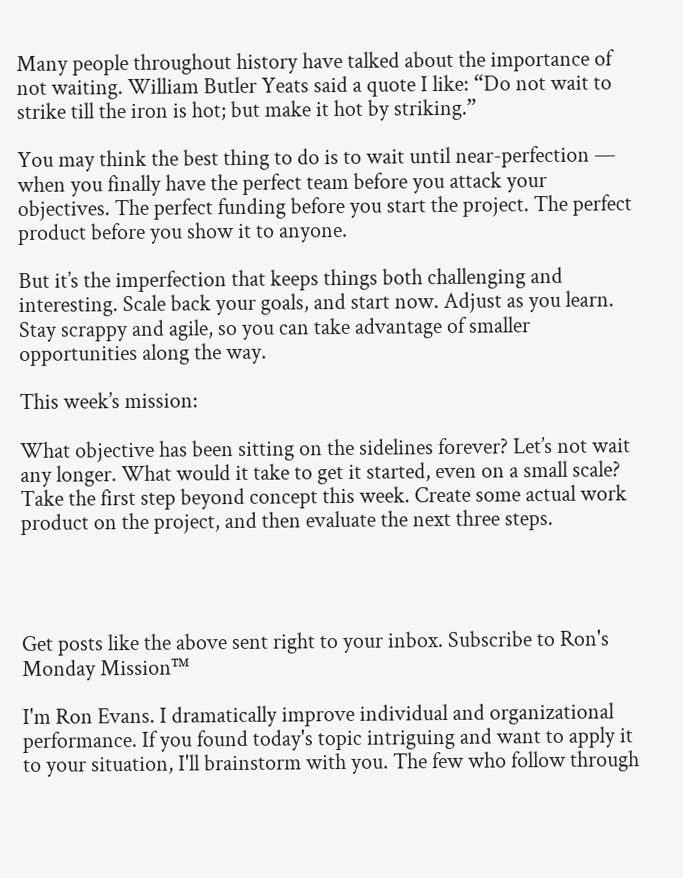Many people throughout history have talked about the importance of not waiting. William Butler Yeats said a quote I like: “Do not wait to strike till the iron is hot; but make it hot by striking.”

You may think the best thing to do is to wait until near-perfection — when you finally have the perfect team before you attack your objectives. The perfect funding before you start the project. The perfect product before you show it to anyone.

But it’s the imperfection that keeps things both challenging and interesting. Scale back your goals, and start now. Adjust as you learn. Stay scrappy and agile, so you can take advantage of smaller opportunities along the way.

This week’s mission:

What objective has been sitting on the sidelines forever? Let’s not wait any longer. What would it take to get it started, even on a small scale? Take the first step beyond concept this week. Create some actual work product on the project, and then evaluate the next three steps.




Get posts like the above sent right to your inbox. Subscribe to Ron's Monday Mission™

I'm Ron Evans. I dramatically improve individual and organizational performance. If you found today's topic intriguing and want to apply it to your situation, I'll brainstorm with you. The few who follow through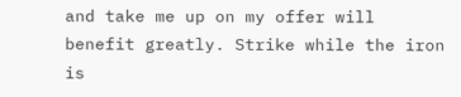and take me up on my offer will benefit greatly. Strike while the iron is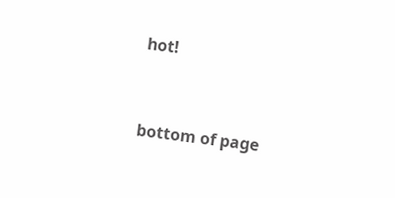hot!


bottom of page